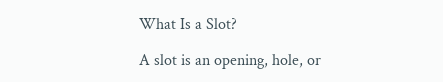What Is a Slot?

A slot is an opening, hole, or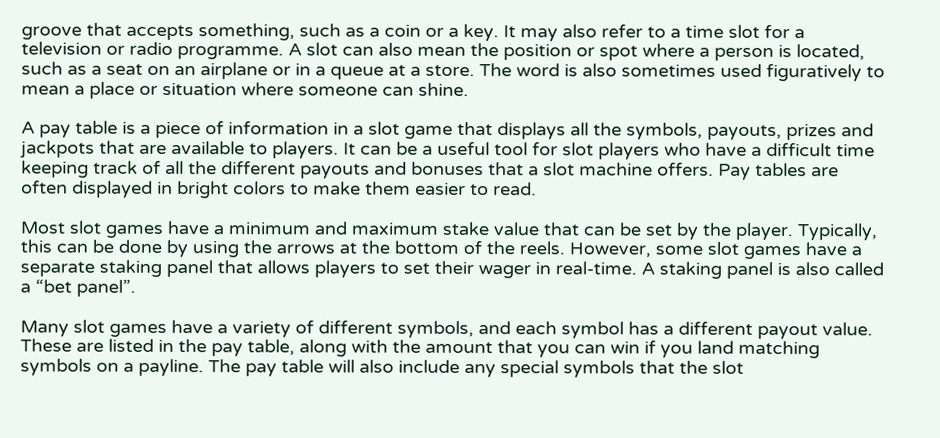groove that accepts something, such as a coin or a key. It may also refer to a time slot for a television or radio programme. A slot can also mean the position or spot where a person is located, such as a seat on an airplane or in a queue at a store. The word is also sometimes used figuratively to mean a place or situation where someone can shine.

A pay table is a piece of information in a slot game that displays all the symbols, payouts, prizes and jackpots that are available to players. It can be a useful tool for slot players who have a difficult time keeping track of all the different payouts and bonuses that a slot machine offers. Pay tables are often displayed in bright colors to make them easier to read.

Most slot games have a minimum and maximum stake value that can be set by the player. Typically, this can be done by using the arrows at the bottom of the reels. However, some slot games have a separate staking panel that allows players to set their wager in real-time. A staking panel is also called a “bet panel”.

Many slot games have a variety of different symbols, and each symbol has a different payout value. These are listed in the pay table, along with the amount that you can win if you land matching symbols on a payline. The pay table will also include any special symbols that the slot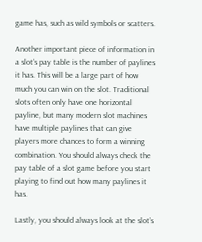game has, such as wild symbols or scatters.

Another important piece of information in a slot’s pay table is the number of paylines it has. This will be a large part of how much you can win on the slot. Traditional slots often only have one horizontal payline, but many modern slot machines have multiple paylines that can give players more chances to form a winning combination. You should always check the pay table of a slot game before you start playing to find out how many paylines it has.

Lastly, you should always look at the slot’s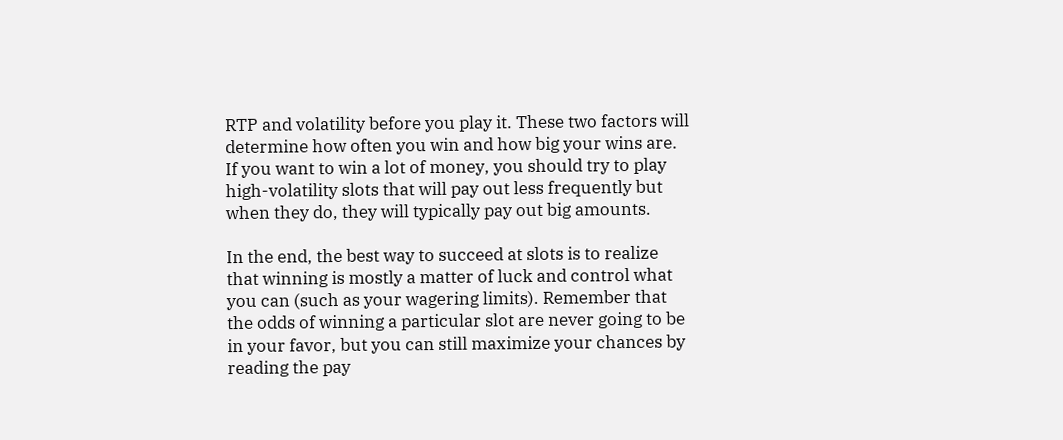RTP and volatility before you play it. These two factors will determine how often you win and how big your wins are. If you want to win a lot of money, you should try to play high-volatility slots that will pay out less frequently but when they do, they will typically pay out big amounts.

In the end, the best way to succeed at slots is to realize that winning is mostly a matter of luck and control what you can (such as your wagering limits). Remember that the odds of winning a particular slot are never going to be in your favor, but you can still maximize your chances by reading the pay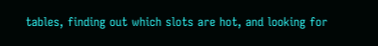tables, finding out which slots are hot, and looking for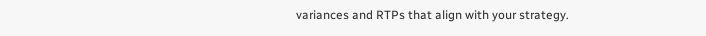variances and RTPs that align with your strategy.